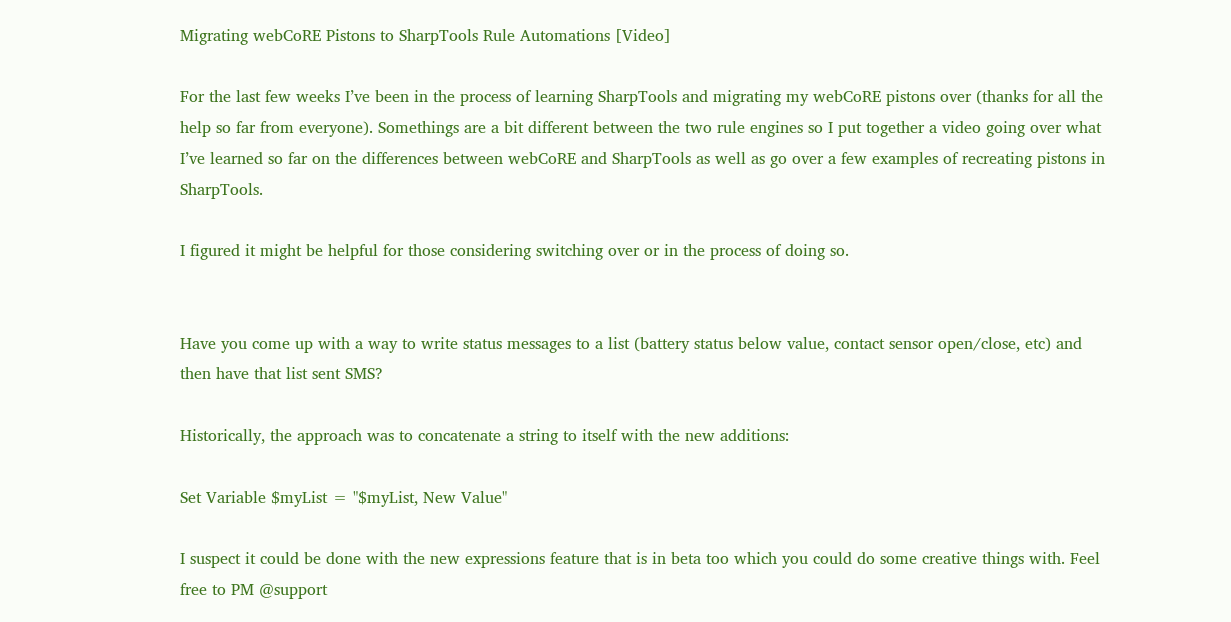Migrating webCoRE Pistons to SharpTools Rule Automations [Video]

For the last few weeks I’ve been in the process of learning SharpTools and migrating my webCoRE pistons over (thanks for all the help so far from everyone). Somethings are a bit different between the two rule engines so I put together a video going over what I’ve learned so far on the differences between webCoRE and SharpTools as well as go over a few examples of recreating pistons in SharpTools.

I figured it might be helpful for those considering switching over or in the process of doing so.


Have you come up with a way to write status messages to a list (battery status below value, contact sensor open/close, etc) and then have that list sent SMS?

Historically, the approach was to concatenate a string to itself with the new additions:

Set Variable $myList = "$myList, New Value"

I suspect it could be done with the new expressions feature that is in beta too which you could do some creative things with. Feel free to PM @support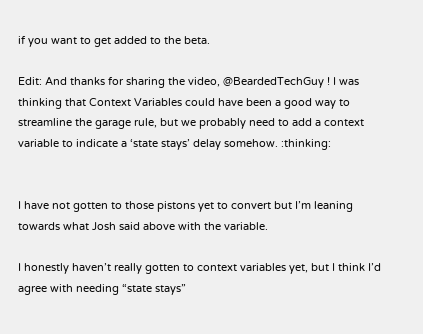if you want to get added to the beta.

Edit: And thanks for sharing the video, @BeardedTechGuy ! I was thinking that Context Variables could have been a good way to streamline the garage rule, but we probably need to add a context variable to indicate a ‘state stays’ delay somehow. :thinking:


I have not gotten to those pistons yet to convert but I’m leaning towards what Josh said above with the variable.

I honestly haven’t really gotten to context variables yet, but I think I’d agree with needing “state stays”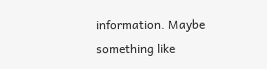information. Maybe something like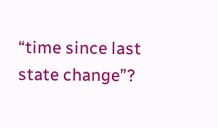“time since last state change”?